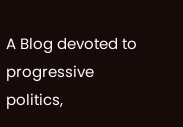A Blog devoted to progressive politics,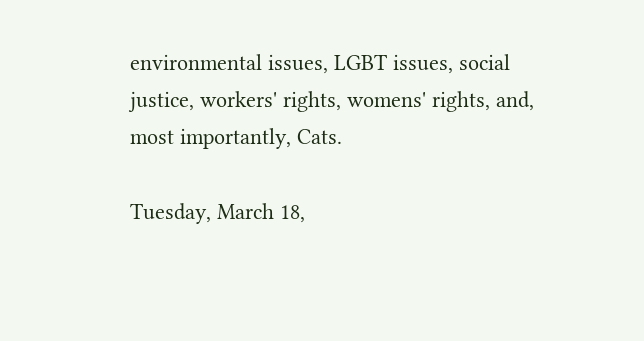environmental issues, LGBT issues, social justice, workers' rights, womens' rights, and, most importantly, Cats.

Tuesday, March 18,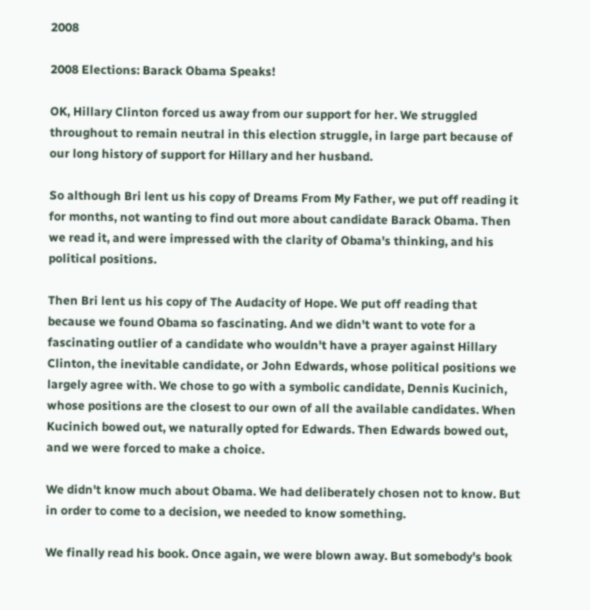2008

2008 Elections: Barack Obama Speaks!

OK, Hillary Clinton forced us away from our support for her. We struggled throughout to remain neutral in this election struggle, in large part because of our long history of support for Hillary and her husband.

So although Bri lent us his copy of Dreams From My Father, we put off reading it for months, not wanting to find out more about candidate Barack Obama. Then we read it, and were impressed with the clarity of Obama's thinking, and his political positions.

Then Bri lent us his copy of The Audacity of Hope. We put off reading that because we found Obama so fascinating. And we didn't want to vote for a fascinating outlier of a candidate who wouldn't have a prayer against Hillary Clinton, the inevitable candidate, or John Edwards, whose political positions we largely agree with. We chose to go with a symbolic candidate, Dennis Kucinich, whose positions are the closest to our own of all the available candidates. When Kucinich bowed out, we naturally opted for Edwards. Then Edwards bowed out, and we were forced to make a choice.

We didn't know much about Obama. We had deliberately chosen not to know. But in order to come to a decision, we needed to know something.

We finally read his book. Once again, we were blown away. But somebody's book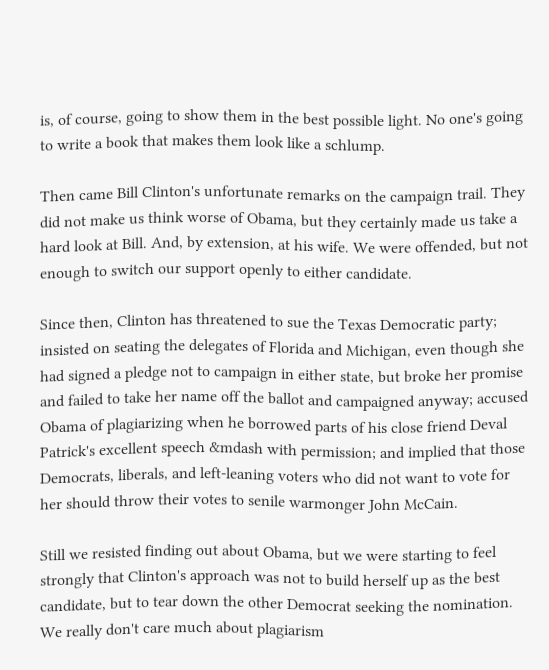is, of course, going to show them in the best possible light. No one's going to write a book that makes them look like a schlump.

Then came Bill Clinton's unfortunate remarks on the campaign trail. They did not make us think worse of Obama, but they certainly made us take a hard look at Bill. And, by extension, at his wife. We were offended, but not enough to switch our support openly to either candidate.

Since then, Clinton has threatened to sue the Texas Democratic party; insisted on seating the delegates of Florida and Michigan, even though she had signed a pledge not to campaign in either state, but broke her promise and failed to take her name off the ballot and campaigned anyway; accused Obama of plagiarizing when he borrowed parts of his close friend Deval Patrick's excellent speech &mdash with permission; and implied that those Democrats, liberals, and left-leaning voters who did not want to vote for her should throw their votes to senile warmonger John McCain.

Still we resisted finding out about Obama, but we were starting to feel strongly that Clinton's approach was not to build herself up as the best candidate, but to tear down the other Democrat seeking the nomination. We really don't care much about plagiarism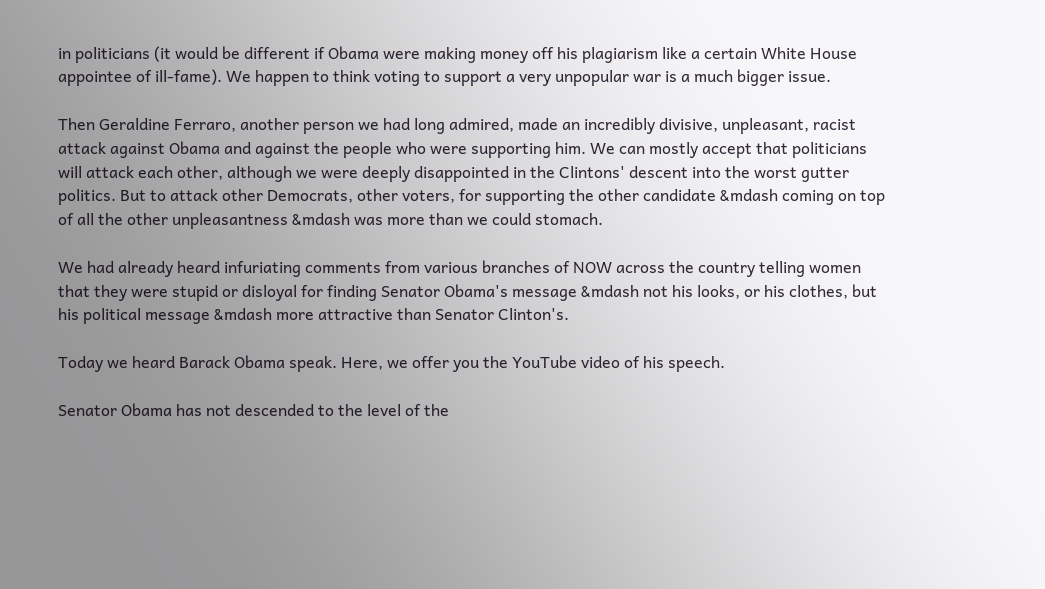in politicians (it would be different if Obama were making money off his plagiarism like a certain White House appointee of ill-fame). We happen to think voting to support a very unpopular war is a much bigger issue.

Then Geraldine Ferraro, another person we had long admired, made an incredibly divisive, unpleasant, racist attack against Obama and against the people who were supporting him. We can mostly accept that politicians will attack each other, although we were deeply disappointed in the Clintons' descent into the worst gutter politics. But to attack other Democrats, other voters, for supporting the other candidate &mdash coming on top of all the other unpleasantness &mdash was more than we could stomach.

We had already heard infuriating comments from various branches of NOW across the country telling women that they were stupid or disloyal for finding Senator Obama's message &mdash not his looks, or his clothes, but his political message &mdash more attractive than Senator Clinton's.

Today we heard Barack Obama speak. Here, we offer you the YouTube video of his speech.

Senator Obama has not descended to the level of the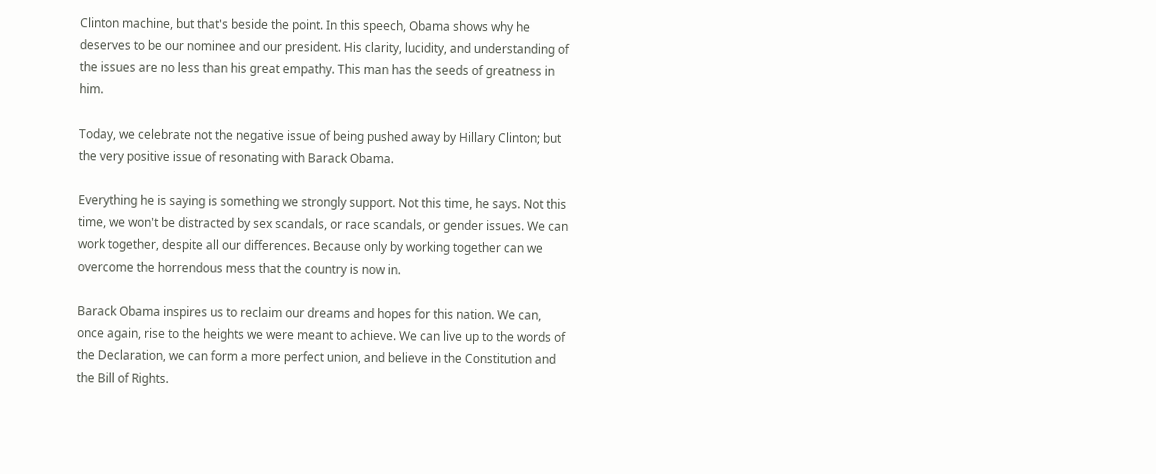Clinton machine, but that's beside the point. In this speech, Obama shows why he deserves to be our nominee and our president. His clarity, lucidity, and understanding of the issues are no less than his great empathy. This man has the seeds of greatness in him.

Today, we celebrate not the negative issue of being pushed away by Hillary Clinton; but the very positive issue of resonating with Barack Obama.

Everything he is saying is something we strongly support. Not this time, he says. Not this time, we won't be distracted by sex scandals, or race scandals, or gender issues. We can work together, despite all our differences. Because only by working together can we overcome the horrendous mess that the country is now in.

Barack Obama inspires us to reclaim our dreams and hopes for this nation. We can, once again, rise to the heights we were meant to achieve. We can live up to the words of the Declaration, we can form a more perfect union, and believe in the Constitution and the Bill of Rights.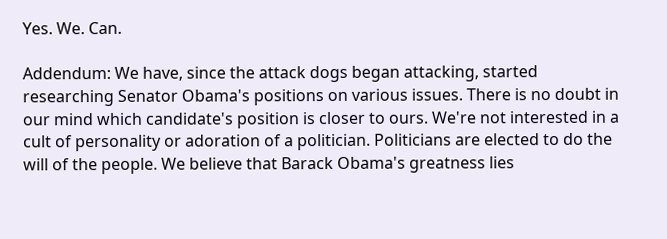Yes. We. Can.

Addendum: We have, since the attack dogs began attacking, started researching Senator Obama's positions on various issues. There is no doubt in our mind which candidate's position is closer to ours. We're not interested in a cult of personality or adoration of a politician. Politicians are elected to do the will of the people. We believe that Barack Obama's greatness lies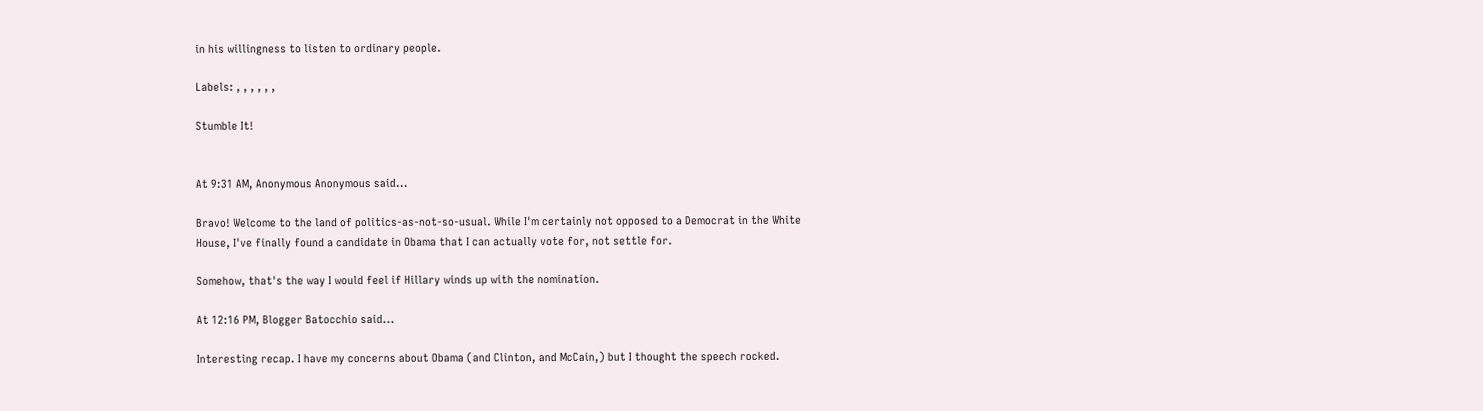in his willingness to listen to ordinary people.

Labels: , , , , , ,

Stumble It!


At 9:31 AM, Anonymous Anonymous said...

Bravo! Welcome to the land of politics-as-not-so-usual. While I'm certainly not opposed to a Democrat in the White House, I've finally found a candidate in Obama that I can actually vote for, not settle for.

Somehow, that's the way I would feel if Hillary winds up with the nomination.

At 12:16 PM, Blogger Batocchio said...

Interesting recap. I have my concerns about Obama (and Clinton, and McCain,) but I thought the speech rocked.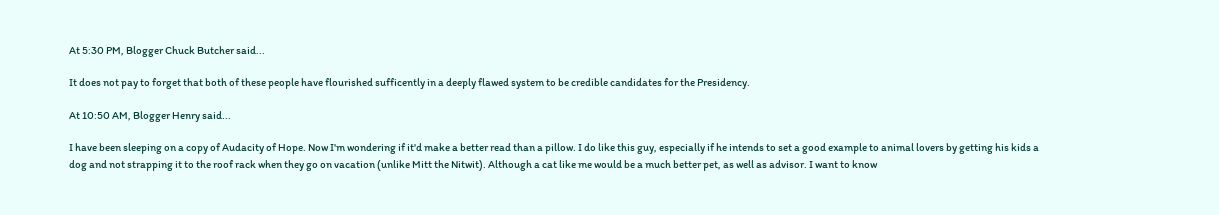At 5:30 PM, Blogger Chuck Butcher said...

It does not pay to forget that both of these people have flourished sufficently in a deeply flawed system to be credible candidates for the Presidency.

At 10:50 AM, Blogger Henry said...

I have been sleeping on a copy of Audacity of Hope. Now I'm wondering if it'd make a better read than a pillow. I do like this guy, especially if he intends to set a good example to animal lovers by getting his kids a dog and not strapping it to the roof rack when they go on vacation (unlike Mitt the Nitwit). Although a cat like me would be a much better pet, as well as advisor. I want to know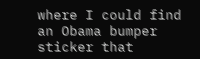where I could find an Obama bumper sticker that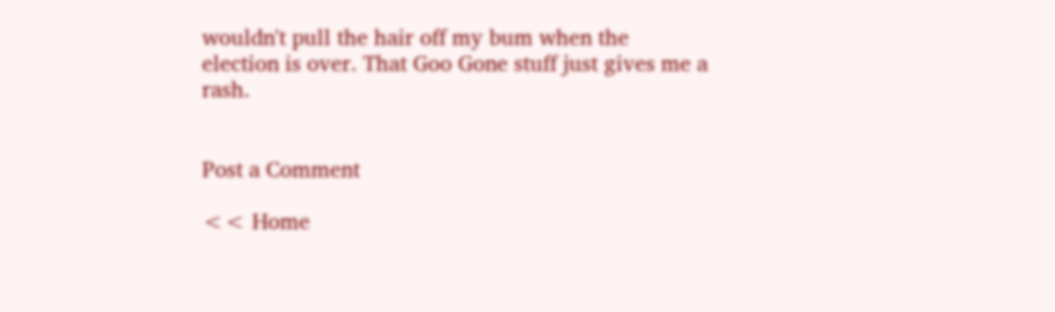wouldn't pull the hair off my bum when the election is over. That Goo Gone stuff just gives me a rash.


Post a Comment

<< Home